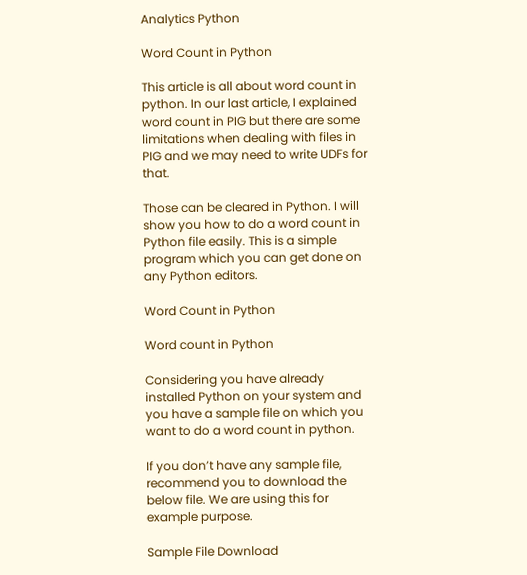Analytics Python

Word Count in Python

This article is all about word count in python. In our last article, I explained word count in PIG but there are some limitations when dealing with files in PIG and we may need to write UDFs for that.

Those can be cleared in Python. I will show you how to do a word count in Python file easily. This is a simple program which you can get done on any Python editors.

Word Count in Python

Word count in Python

Considering you have already installed Python on your system and you have a sample file on which you want to do a word count in python.

If you don’t have any sample file, recommend you to download the below file. We are using this for example purpose.

Sample File Download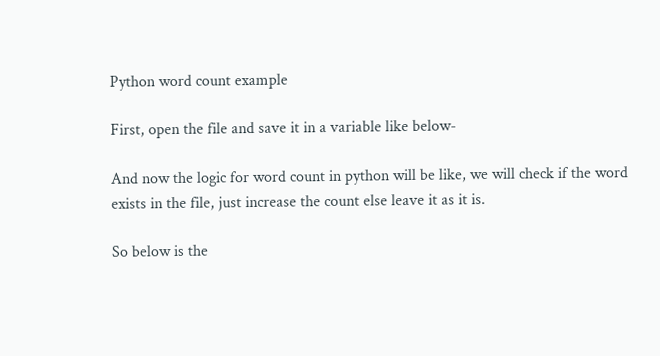Python word count example

First, open the file and save it in a variable like below-

And now the logic for word count in python will be like, we will check if the word exists in the file, just increase the count else leave it as it is.

So below is the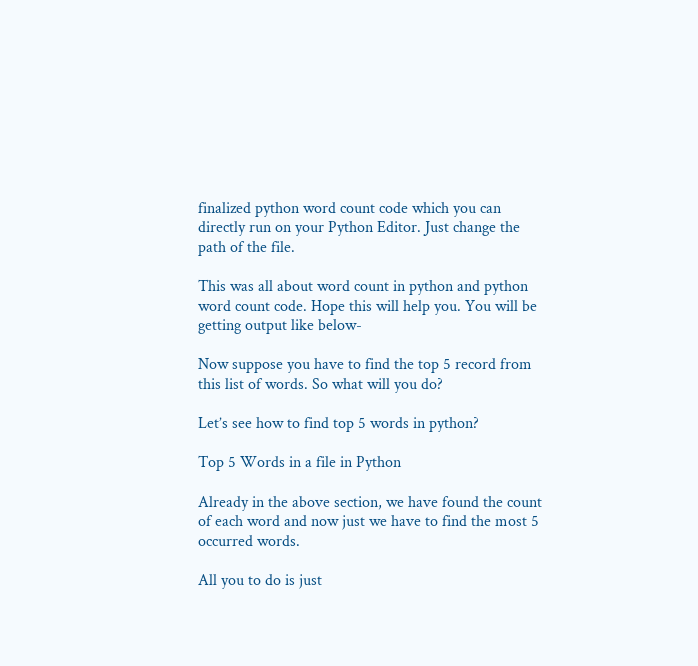finalized python word count code which you can directly run on your Python Editor. Just change the path of the file.

This was all about word count in python and python word count code. Hope this will help you. You will be getting output like below-

Now suppose you have to find the top 5 record from this list of words. So what will you do?

Let’s see how to find top 5 words in python?

Top 5 Words in a file in Python

Already in the above section, we have found the count of each word and now just we have to find the most 5 occurred words.

All you to do is just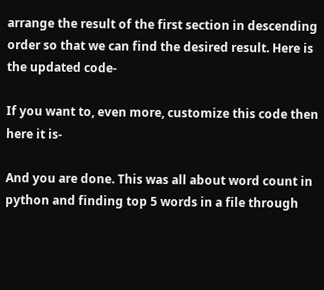arrange the result of the first section in descending order so that we can find the desired result. Here is the updated code-

If you want to, even more, customize this code then here it is-

And you are done. This was all about word count in python and finding top 5 words in a file through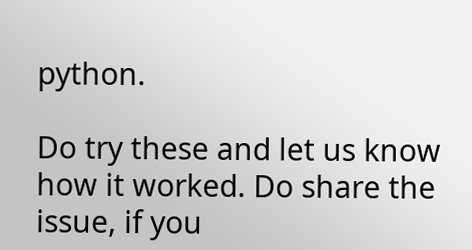python.

Do try these and let us know how it worked. Do share the issue, if you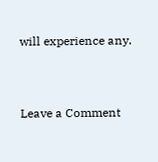will experience any.



Leave a Comment